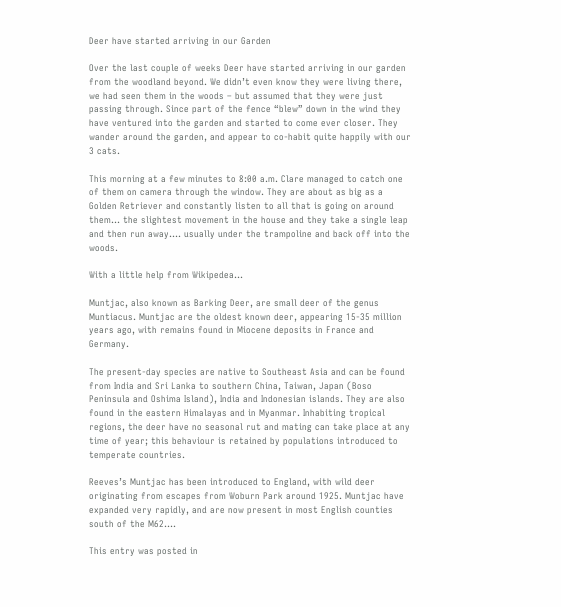Deer have started arriving in our Garden

Over the last couple of weeks Deer have started arriving in our garden from the woodland beyond. We didn’t even know they were living there, we had seen them in the woods – but assumed that they were just passing through. Since part of the fence “blew” down in the wind they have ventured into the garden and started to come ever closer. They wander around the garden, and appear to co-habit quite happily with our 3 cats.

This morning at a few minutes to 8:00 a.m. Clare managed to catch one of them on camera through the window. They are about as big as a Golden Retriever and constantly listen to all that is going on around them… the slightest movement in the house and they take a single leap and then run away…. usually under the trampoline and back off into the woods.

With a little help from Wikipedea…

Muntjac, also known as Barking Deer, are small deer of the genus Muntiacus. Muntjac are the oldest known deer, appearing 15-35 million years ago, with remains found in Miocene deposits in France and Germany.

The present-day species are native to Southeast Asia and can be found from India and Sri Lanka to southern China, Taiwan, Japan (Boso Peninsula and Oshima Island), India and Indonesian islands. They are also found in the eastern Himalayas and in Myanmar. Inhabiting tropical regions, the deer have no seasonal rut and mating can take place at any time of year; this behaviour is retained by populations introduced to temperate countries.

Reeves’s Muntjac has been introduced to England, with wild deer originating from escapes from Woburn Park around 1925. Muntjac have expanded very rapidly, and are now present in most English counties south of the M62….

This entry was posted in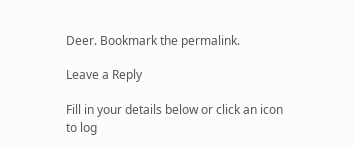Deer. Bookmark the permalink.

Leave a Reply

Fill in your details below or click an icon to log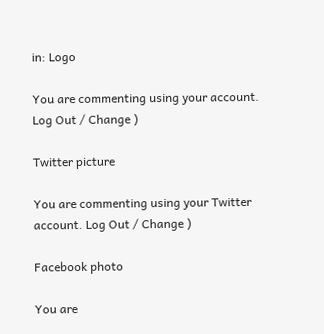in: Logo

You are commenting using your account. Log Out / Change )

Twitter picture

You are commenting using your Twitter account. Log Out / Change )

Facebook photo

You are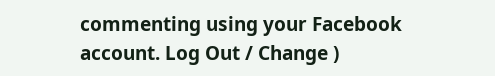commenting using your Facebook account. Log Out / Change )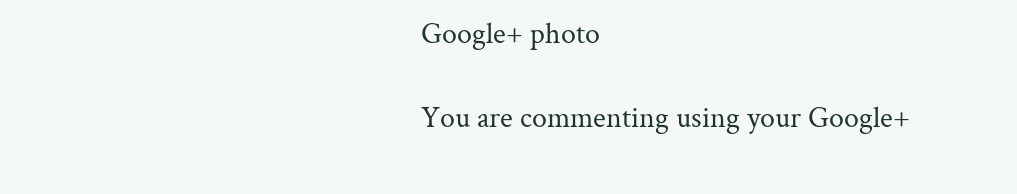Google+ photo

You are commenting using your Google+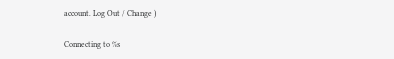account. Log Out / Change )

Connecting to %s